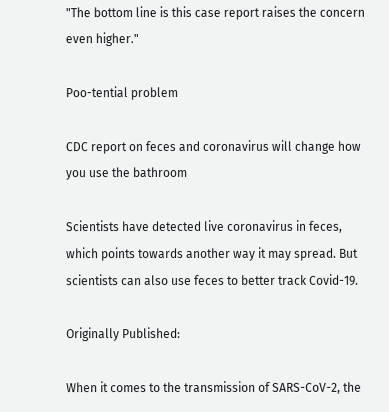"The bottom line is this case report raises the concern even higher."

Poo-tential problem

CDC report on feces and coronavirus will change how you use the bathroom

Scientists have detected live coronavirus in feces, which points towards another way it may spread. But scientists can also use feces to better track Covid-19.

Originally Published:

When it comes to the transmission of SARS-CoV-2, the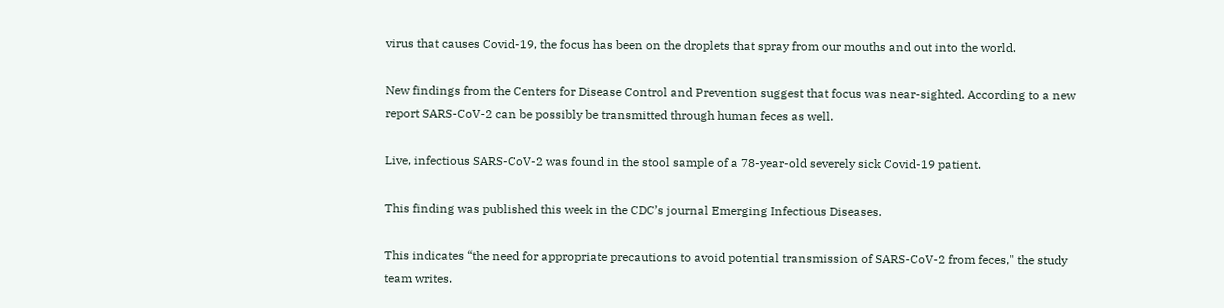virus that causes Covid-19, the focus has been on the droplets that spray from our mouths and out into the world.

New findings from the Centers for Disease Control and Prevention suggest that focus was near-sighted. According to a new report SARS-CoV-2 can be possibly be transmitted through human feces as well.

Live, infectious SARS-CoV-2 was found in the stool sample of a 78-year-old severely sick Covid-19 patient.

This finding was published this week in the CDC’s journal Emerging Infectious Diseases.

This indicates “the need for appropriate precautions to avoid potential transmission of SARS-CoV-2 from feces," the study team writes.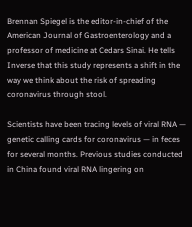Brennan Spiegel is the editor-in-chief of the American Journal of Gastroenterology and a professor of medicine at Cedars Sinai. He tells Inverse that this study represents a shift in the way we think about the risk of spreading coronavirus through stool.

Scientists have been tracing levels of viral RNA — genetic calling cards for coronavirus — in feces for several months. Previous studies conducted in China found viral RNA lingering on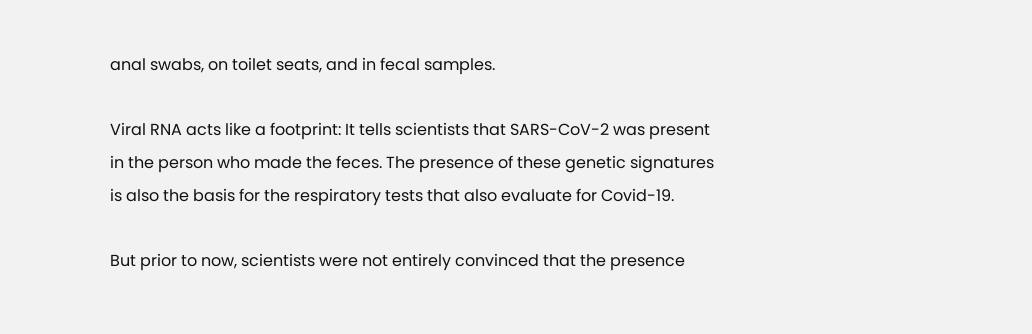anal swabs, on toilet seats, and in fecal samples.

Viral RNA acts like a footprint: It tells scientists that SARS-CoV-2 was present in the person who made the feces. The presence of these genetic signatures is also the basis for the respiratory tests that also evaluate for Covid-19.

But prior to now, scientists were not entirely convinced that the presence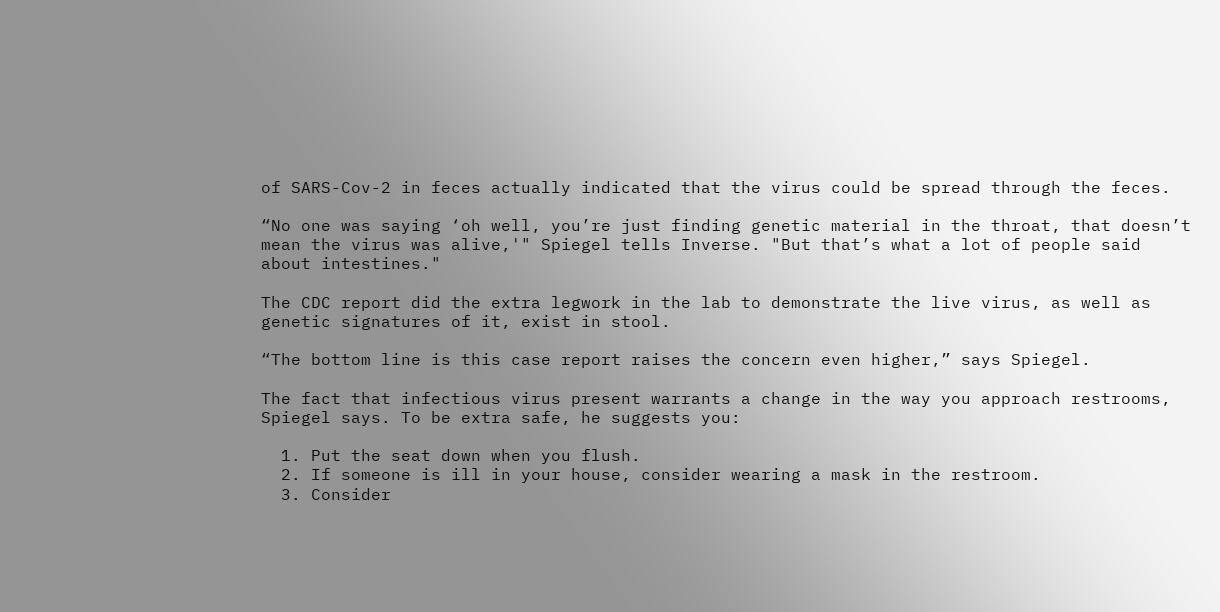of SARS-Cov-2 in feces actually indicated that the virus could be spread through the feces.

“No one was saying ‘oh well, you’re just finding genetic material in the throat, that doesn’t mean the virus was alive,'" Spiegel tells Inverse. "But that’s what a lot of people said about intestines."

The CDC report did the extra legwork in the lab to demonstrate the live virus, as well as genetic signatures of it, exist in stool.

“The bottom line is this case report raises the concern even higher,” says Spiegel.

The fact that infectious virus present warrants a change in the way you approach restrooms, Spiegel says. To be extra safe, he suggests you:

  1. Put the seat down when you flush.
  2. If someone is ill in your house, consider wearing a mask in the restroom.
  3. Consider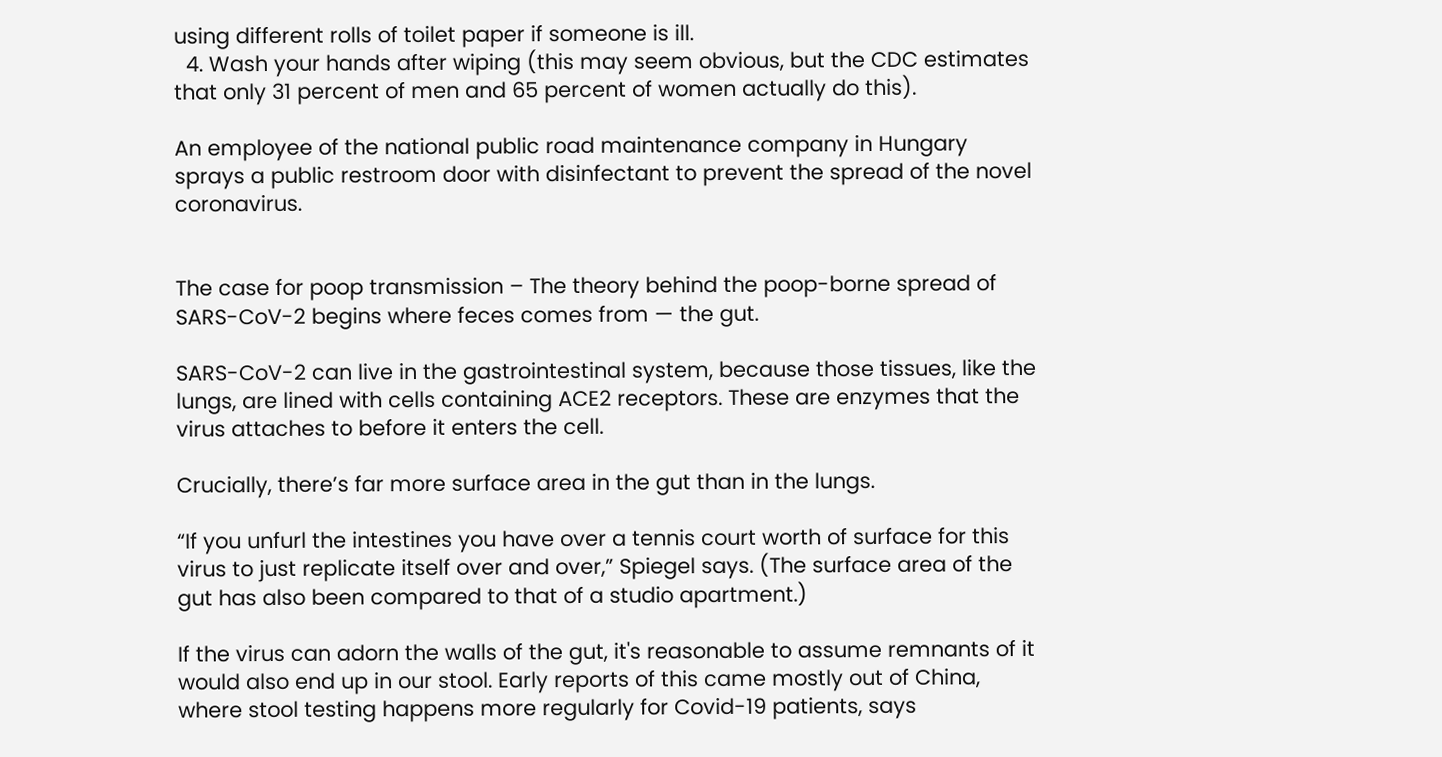using different rolls of toilet paper if someone is ill.
  4. Wash your hands after wiping (this may seem obvious, but the CDC estimates that only 31 percent of men and 65 percent of women actually do this).

An employee of the national public road maintenance company in Hungary sprays a public restroom door with disinfectant to prevent the spread of the novel coronavirus.


The case for poop transmission – The theory behind the poop-borne spread of SARS-CoV-2 begins where feces comes from — the gut.

SARS-CoV-2 can live in the gastrointestinal system, because those tissues, like the lungs, are lined with cells containing ACE2 receptors. These are enzymes that the virus attaches to before it enters the cell.

Crucially, there’s far more surface area in the gut than in the lungs.

“If you unfurl the intestines you have over a tennis court worth of surface for this virus to just replicate itself over and over,” Spiegel says. (The surface area of the gut has also been compared to that of a studio apartment.)

If the virus can adorn the walls of the gut, it's reasonable to assume remnants of it would also end up in our stool. Early reports of this came mostly out of China, where stool testing happens more regularly for Covid-19 patients, says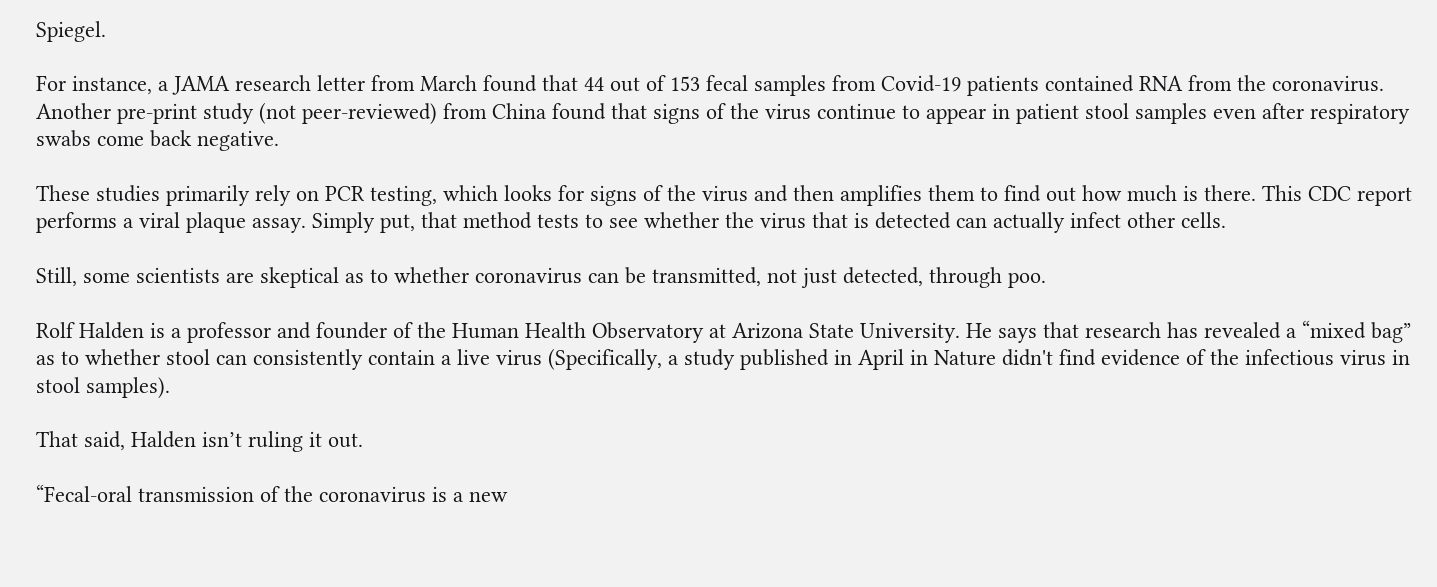Spiegel.

For instance, a JAMA research letter from March found that 44 out of 153 fecal samples from Covid-19 patients contained RNA from the coronavirus. Another pre-print study (not peer-reviewed) from China found that signs of the virus continue to appear in patient stool samples even after respiratory swabs come back negative.

These studies primarily rely on PCR testing, which looks for signs of the virus and then amplifies them to find out how much is there. This CDC report performs a viral plaque assay. Simply put, that method tests to see whether the virus that is detected can actually infect other cells.

Still, some scientists are skeptical as to whether coronavirus can be transmitted, not just detected, through poo.

Rolf Halden is a professor and founder of the Human Health Observatory at Arizona State University. He says that research has revealed a “mixed bag” as to whether stool can consistently contain a live virus (Specifically, a study published in April in Nature didn't find evidence of the infectious virus in stool samples).

That said, Halden isn’t ruling it out.

“Fecal-oral transmission of the coronavirus is a new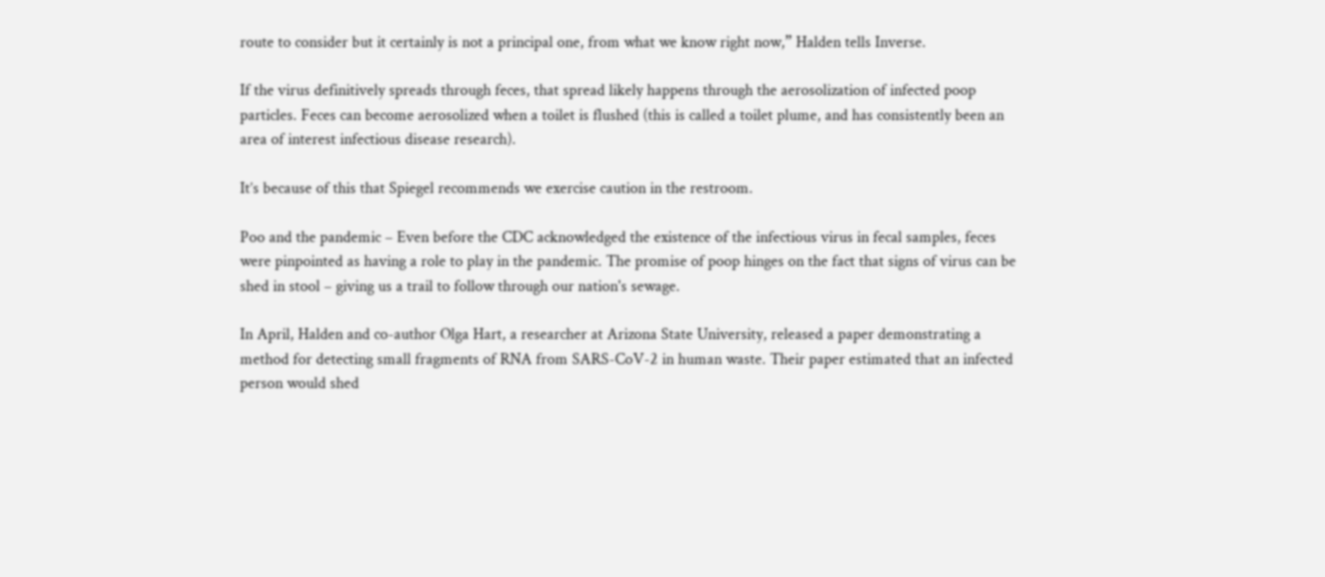route to consider but it certainly is not a principal one, from what we know right now,” Halden tells Inverse.

If the virus definitively spreads through feces, that spread likely happens through the aerosolization of infected poop particles. Feces can become aerosolized when a toilet is flushed (this is called a toilet plume, and has consistently been an area of interest infectious disease research).

It’s because of this that Spiegel recommends we exercise caution in the restroom.

Poo and the pandemic – Even before the CDC acknowledged the existence of the infectious virus in fecal samples, feces were pinpointed as having a role to play in the pandemic. The promise of poop hinges on the fact that signs of virus can be shed in stool – giving us a trail to follow through our nation's sewage.

In April, Halden and co-author Olga Hart, a researcher at Arizona State University, released a paper demonstrating a method for detecting small fragments of RNA from SARS-CoV-2 in human waste. Their paper estimated that an infected person would shed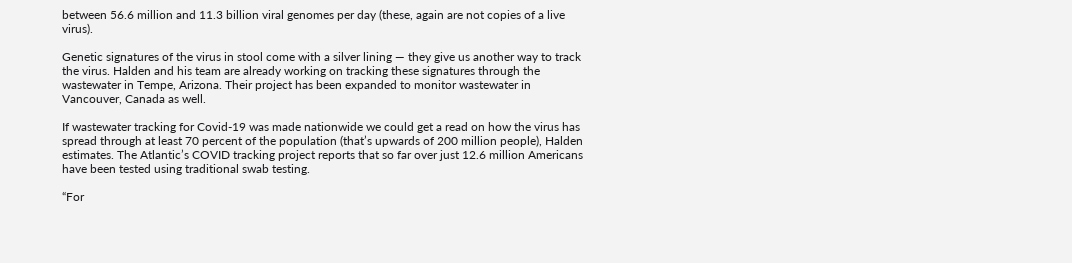between 56.6 million and 11.3 billion viral genomes per day (these, again are not copies of a live virus).

Genetic signatures of the virus in stool come with a silver lining — they give us another way to track the virus. Halden and his team are already working on tracking these signatures through the wastewater in Tempe, Arizona. Their project has been expanded to monitor wastewater in Vancouver, Canada as well.

If wastewater tracking for Covid-19 was made nationwide we could get a read on how the virus has spread through at least 70 percent of the population (that’s upwards of 200 million people), Halden estimates. The Atlantic’s COVID tracking project reports that so far over just 12.6 million Americans have been tested using traditional swab testing.

“For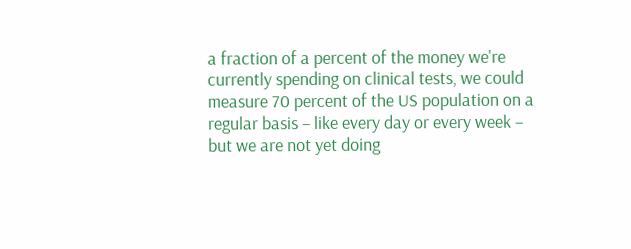a fraction of a percent of the money we're currently spending on clinical tests, we could measure 70 percent of the US population on a regular basis – like every day or every week – but we are not yet doing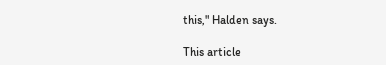this," Halden says.

This article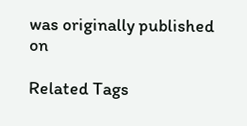was originally published on

Related Tags